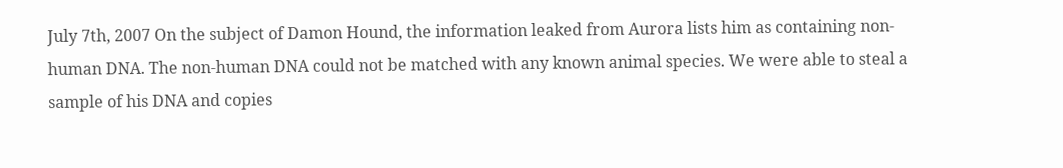July 7th, 2007 On the subject of Damon Hound, the information leaked from Aurora lists him as containing non-human DNA. The non-human DNA could not be matched with any known animal species. We were able to steal a sample of his DNA and copies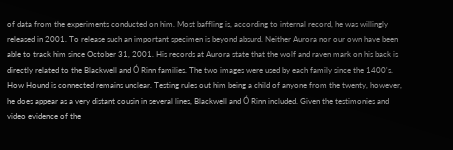of data from the experiments conducted on him. Most baffling is, according to internal record, he was willingly released in 2001. To release such an important specimen is beyond absurd. Neither Aurora nor our own have been able to track him since October 31, 2001. His records at Aurora state that the wolf and raven mark on his back is directly related to the Blackwell and Ó Rinn families. The two images were used by each family since the 1400's. How Hound is connected remains unclear. Testing rules out him being a child of anyone from the twenty, however, he does appear as a very distant cousin in several lines, Blackwell and Ó Rinn included. Given the testimonies and video evidence of the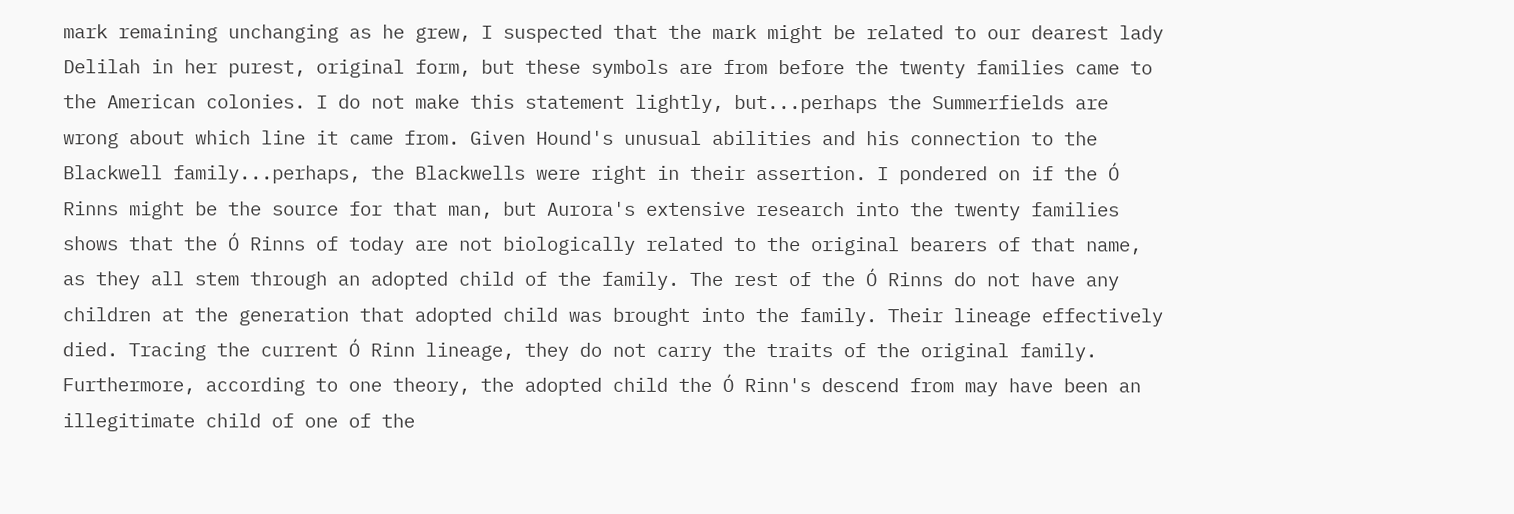mark remaining unchanging as he grew, I suspected that the mark might be related to our dearest lady Delilah in her purest, original form, but these symbols are from before the twenty families came to the American colonies. I do not make this statement lightly, but...perhaps the Summerfields are wrong about which line it came from. Given Hound's unusual abilities and his connection to the Blackwell family...perhaps, the Blackwells were right in their assertion. I pondered on if the Ó Rinns might be the source for that man, but Aurora's extensive research into the twenty families shows that the Ó Rinns of today are not biologically related to the original bearers of that name, as they all stem through an adopted child of the family. The rest of the Ó Rinns do not have any children at the generation that adopted child was brought into the family. Their lineage effectively died. Tracing the current Ó Rinn lineage, they do not carry the traits of the original family. Furthermore, according to one theory, the adopted child the Ó Rinn's descend from may have been an illegitimate child of one of the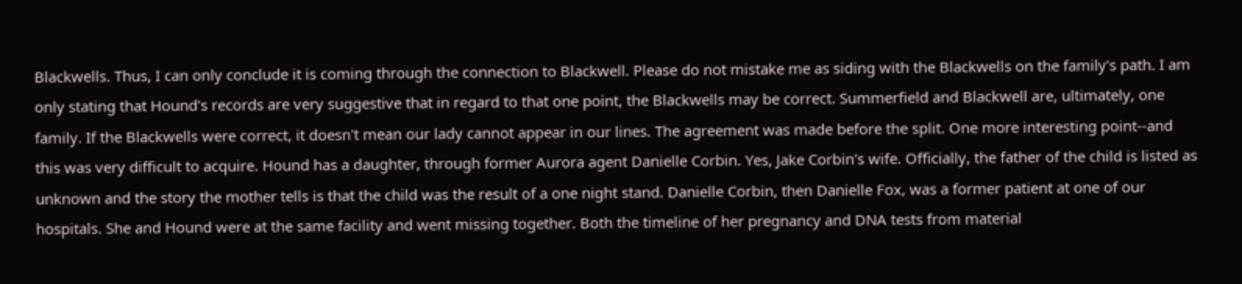Blackwells. Thus, I can only conclude it is coming through the connection to Blackwell. Please do not mistake me as siding with the Blackwells on the family's path. I am only stating that Hound's records are very suggestive that in regard to that one point, the Blackwells may be correct. Summerfield and Blackwell are, ultimately, one family. If the Blackwells were correct, it doesn't mean our lady cannot appear in our lines. The agreement was made before the split. One more interesting point--and this was very difficult to acquire. Hound has a daughter, through former Aurora agent Danielle Corbin. Yes, Jake Corbin's wife. Officially, the father of the child is listed as unknown and the story the mother tells is that the child was the result of a one night stand. Danielle Corbin, then Danielle Fox, was a former patient at one of our hospitals. She and Hound were at the same facility and went missing together. Both the timeline of her pregnancy and DNA tests from material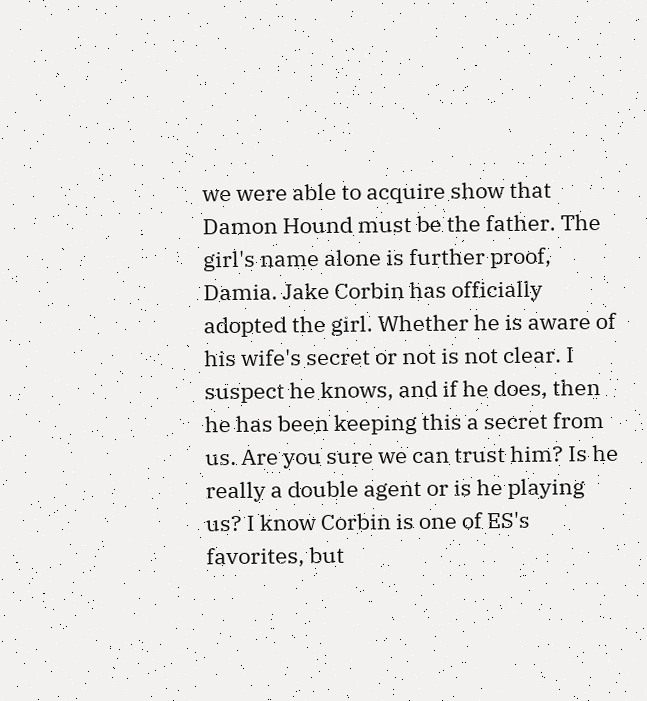we were able to acquire show that Damon Hound must be the father. The girl's name alone is further proof, Damia. Jake Corbin has officially adopted the girl. Whether he is aware of his wife's secret or not is not clear. I suspect he knows, and if he does, then he has been keeping this a secret from us. Are you sure we can trust him? Is he really a double agent or is he playing us? I know Corbin is one of ES's favorites, but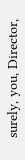surely, you, Director,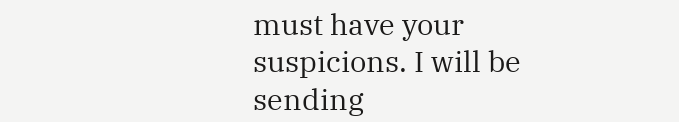must have your suspicions. I will be sending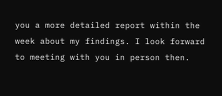you a more detailed report within the week about my findings. I look forward to meeting with you in person then.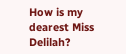How is my dearest Miss Delilah?